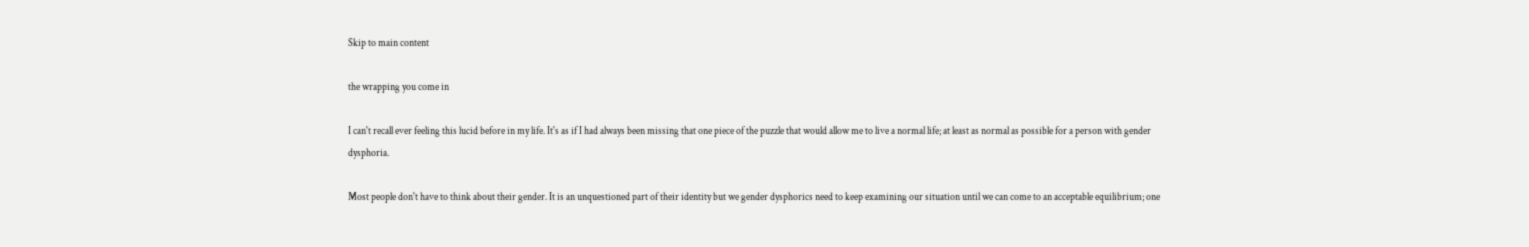Skip to main content

the wrapping you come in

I can't recall ever feeling this lucid before in my life. It's as if I had always been missing that one piece of the puzzle that would allow me to live a normal life; at least as normal as possible for a person with gender dysphoria.

Most people don't have to think about their gender. It is an unquestioned part of their identity but we gender dysphorics need to keep examining our situation until we can come to an acceptable equilibrium; one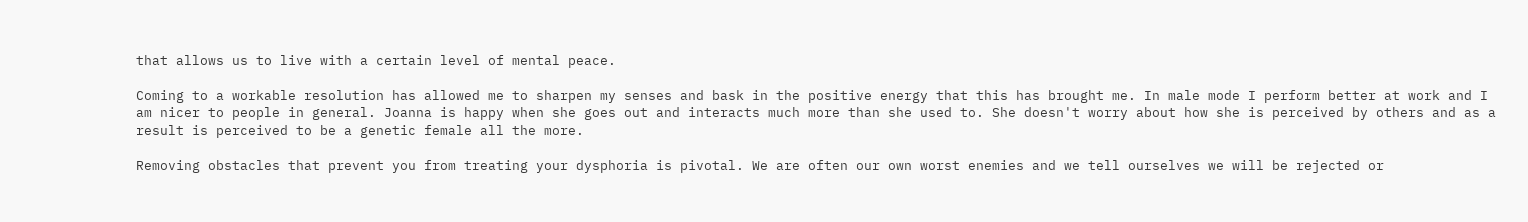that allows us to live with a certain level of mental peace.

Coming to a workable resolution has allowed me to sharpen my senses and bask in the positive energy that this has brought me. In male mode I perform better at work and I am nicer to people in general. Joanna is happy when she goes out and interacts much more than she used to. She doesn't worry about how she is perceived by others and as a result is perceived to be a genetic female all the more.

Removing obstacles that prevent you from treating your dysphoria is pivotal. We are often our own worst enemies and we tell ourselves we will be rejected or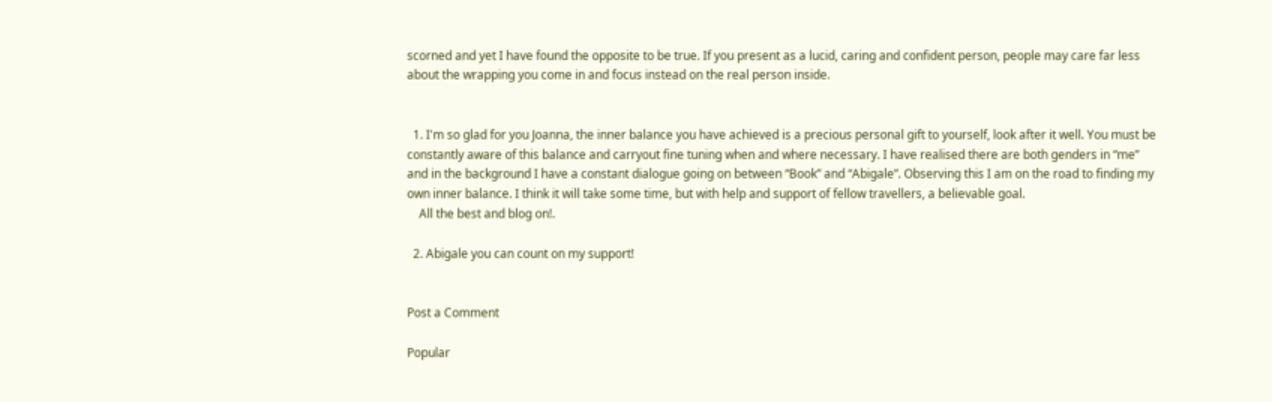scorned and yet I have found the opposite to be true. If you present as a lucid, caring and confident person, people may care far less about the wrapping you come in and focus instead on the real person inside.


  1. I'm so glad for you Joanna, the inner balance you have achieved is a precious personal gift to yourself, look after it well. You must be constantly aware of this balance and carryout fine tuning when and where necessary. I have realised there are both genders in “me” and in the background I have a constant dialogue going on between “Book” and “Abigale”. Observing this I am on the road to finding my own inner balance. I think it will take some time, but with help and support of fellow travellers, a believable goal.
    All the best and blog on!.

  2. Abigale you can count on my support!


Post a Comment

Popular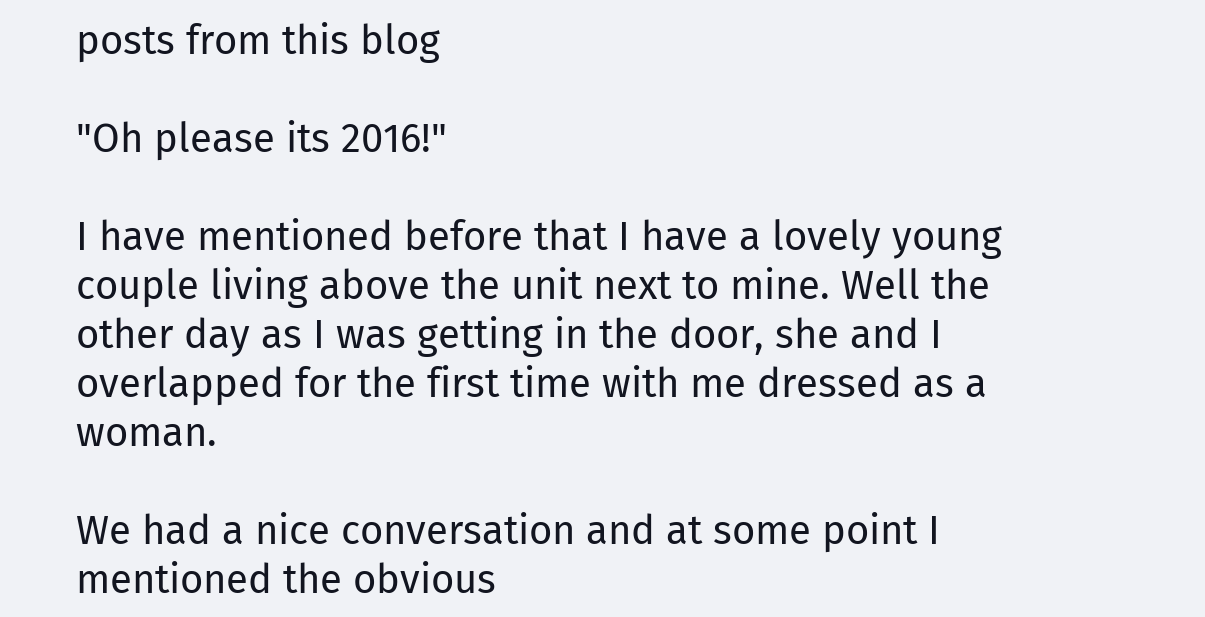posts from this blog

"Oh please its 2016!"

I have mentioned before that I have a lovely young couple living above the unit next to mine. Well the other day as I was getting in the door, she and I overlapped for the first time with me dressed as a woman.

We had a nice conversation and at some point I mentioned the obvious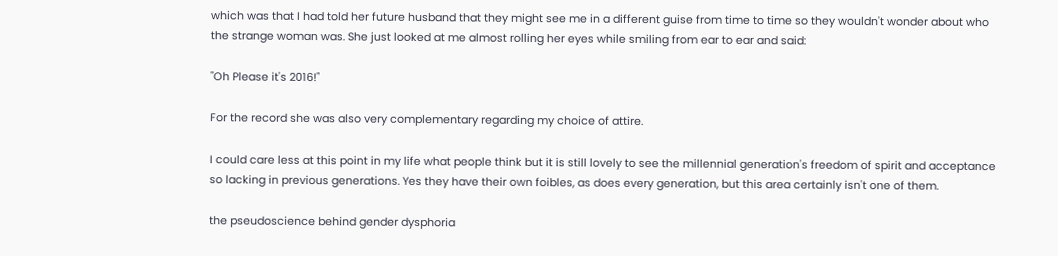which was that I had told her future husband that they might see me in a different guise from time to time so they wouldn't wonder about who the strange woman was. She just looked at me almost rolling her eyes while smiling from ear to ear and said:

"Oh Please it's 2016!"

For the record she was also very complementary regarding my choice of attire.

I could care less at this point in my life what people think but it is still lovely to see the millennial generation's freedom of spirit and acceptance so lacking in previous generations. Yes they have their own foibles, as does every generation, but this area certainly isn't one of them.

the pseudoscience behind gender dysphoria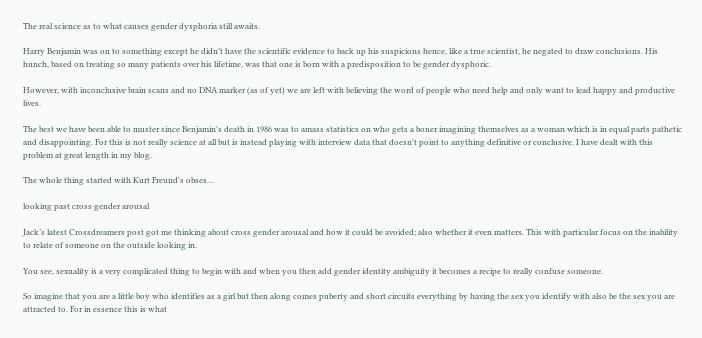The real science as to what causes gender dysphoria still awaits.

Harry Benjamin was on to something except he didn’t have the scientific evidence to back up his suspicions hence, like a true scientist, he negated to draw conclusions. His hunch, based on treating so many patients over his lifetime, was that one is born with a predisposition to be gender dysphoric.

However, with inconclusive brain scans and no DNA marker (as of yet) we are left with believing the word of people who need help and only want to lead happy and productive lives.

The best we have been able to muster since Benjamin's death in 1986 was to amass statistics on who gets a boner imagining themselves as a woman which is in equal parts pathetic and disappointing. For this is not really science at all but is instead playing with interview data that doesn't point to anything definitive or conclusive. I have dealt with this problem at great length in my blog.

The whole thing started with Kurt Freund's obses…

looking past cross gender arousal

Jack’s latest Crossdreamers post got me thinking about cross gender arousal and how it could be avoided; also whether it even matters. This with particular focus on the inability to relate of someone on the outside looking in.

You see, sexuality is a very complicated thing to begin with and when you then add gender identity ambiguity it becomes a recipe to really confuse someone.

So imagine that you are a little boy who identifies as a girl but then along comes puberty and short circuits everything by having the sex you identify with also be the sex you are attracted to. For in essence this is what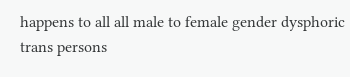happens to all all male to female gender dysphoric trans persons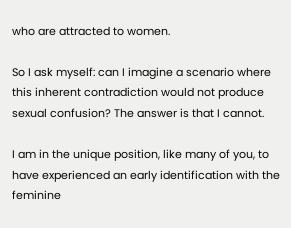who are attracted to women.

So I ask myself: can I imagine a scenario where this inherent contradiction would not produce sexual confusion? The answer is that I cannot.

I am in the unique position, like many of you, to have experienced an early identification with the feminine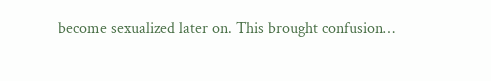become sexualized later on. This brought confusion…